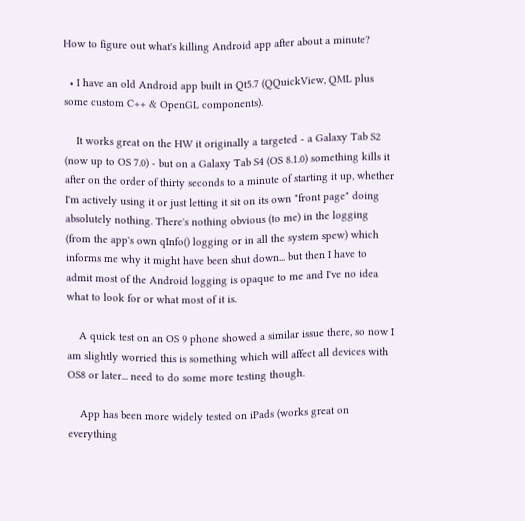How to figure out what's killing Android app after about a minute?

  • I have an old Android app built in Qt5.7 (QQuickView, QML plus some custom C++ & OpenGL components).

    It works great on the HW it originally a targeted - a Galaxy Tab S2 (now up to OS 7.0) - but on a Galaxy Tab S4 (OS 8.1.0) something kills it after on the order of thirty seconds to a minute of starting it up, whether I'm actively using it or just letting it sit on its own "front page" doing absolutely nothing. There's nothing obvious (to me) in the logging (from the app's own qInfo() logging or in all the system spew) which informs me why it might have been shut down... but then I have to admit most of the Android logging is opaque to me and I've no idea what to look for or what most of it is.

    A quick test on an OS 9 phone showed a similar issue there, so now I am slightly worried this is something which will affect all devices with OS8 or later... need to do some more testing though.

    App has been more widely tested on iPads (works great on everything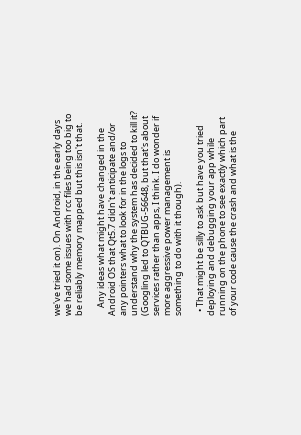we've tried it on). On Android, in the early days we had some issues with rcc files being too big to be reliably memory mapped but this isn't that.

    Any ideas what might have changed in the Android OS that Qt5.7 didn't anticipate and/or any pointers what to look for in the logs to understand why the system has decided to kill it? (Googling led to QTBUG-56648, but that's about services rather than apps, I think. I do wonder if more aggressive power management is something to do with it though).

  • That might be silly to ask but have you tried deploying and debugging your app while running on the phone to see exactly which part of your code cause the crash and what is the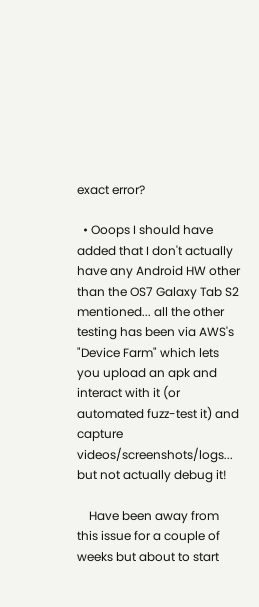exact error?

  • Ooops I should have added that I don't actually have any Android HW other than the OS7 Galaxy Tab S2 mentioned... all the other testing has been via AWS's "Device Farm" which lets you upload an apk and interact with it (or automated fuzz-test it) and capture videos/screenshots/logs... but not actually debug it!

    Have been away from this issue for a couple of weeks but about to start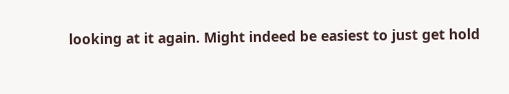looking at it again. Might indeed be easiest to just get hold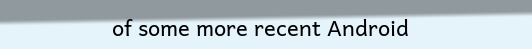of some more recent Android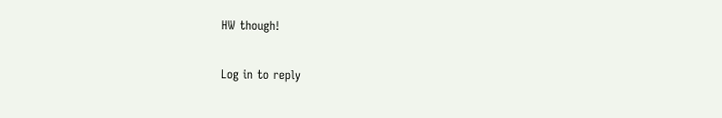HW though!

Log in to reply